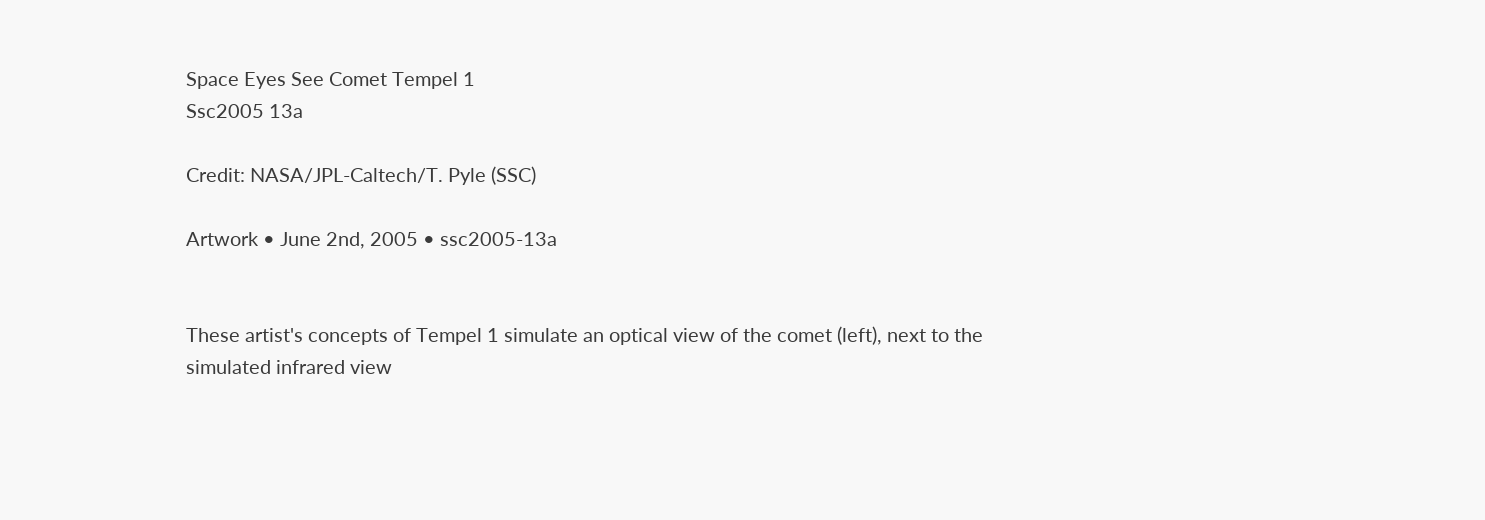Space Eyes See Comet Tempel 1
Ssc2005 13a

Credit: NASA/JPL-Caltech/T. Pyle (SSC)

Artwork • June 2nd, 2005 • ssc2005-13a


These artist's concepts of Tempel 1 simulate an optical view of the comet (left), next to the simulated infrared view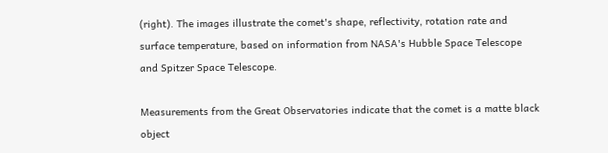(right). The images illustrate the comet's shape, reflectivity, rotation rate and surface temperature, based on information from NASA's Hubble Space Telescope and Spitzer Space Telescope.

Measurements from the Great Observatories indicate that the comet is a matte black object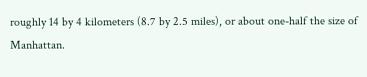roughly 14 by 4 kilometers (8.7 by 2.5 miles), or about one-half the size of Manhattan.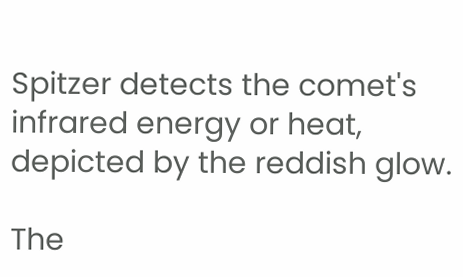Spitzer detects the comet's infrared energy or heat, depicted by the reddish glow.

The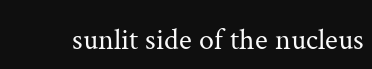sunlit side of the nucleus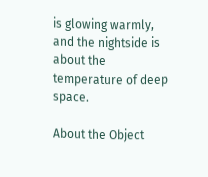is glowing warmly, and the nightside is about the temperature of deep space.

About the Object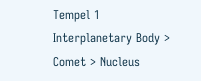Tempel 1
Interplanetary Body > Comet > Nucleus